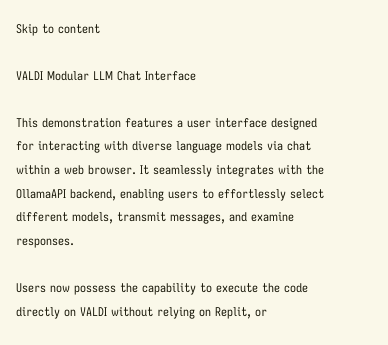Skip to content

VALDI Modular LLM Chat Interface

This demonstration features a user interface designed for interacting with diverse language models via chat within a web browser. It seamlessly integrates with the OllamaAPI backend, enabling users to effortlessly select different models, transmit messages, and examine responses.

Users now possess the capability to execute the code directly on VALDI without relying on Replit, or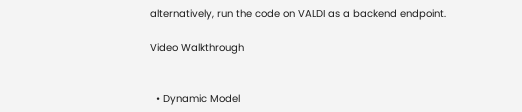alternatively, run the code on VALDI as a backend endpoint.

Video Walkthrough


  • Dynamic Model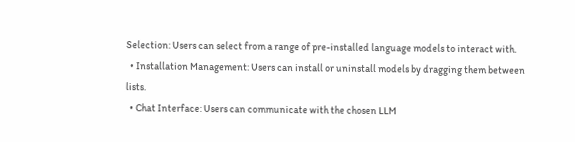Selection: Users can select from a range of pre-installed language models to interact with.
  • Installation Management: Users can install or uninstall models by dragging them between lists.
  • Chat Interface: Users can communicate with the chosen LLM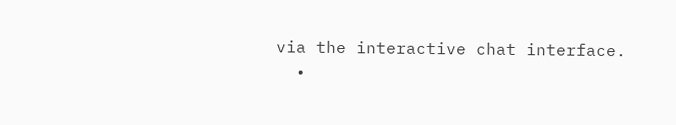via the interactive chat interface.
  •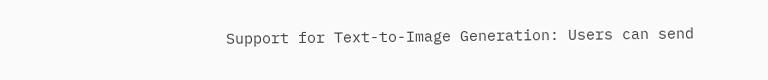Support for Text-to-Image Generation: Users can send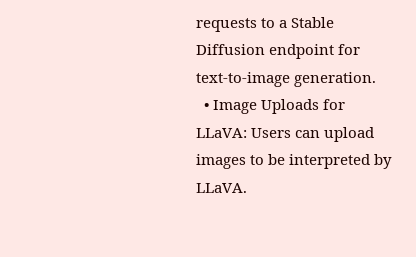requests to a Stable Diffusion endpoint for text-to-image generation.
  • Image Uploads for LLaVA: Users can upload images to be interpreted by LLaVA.